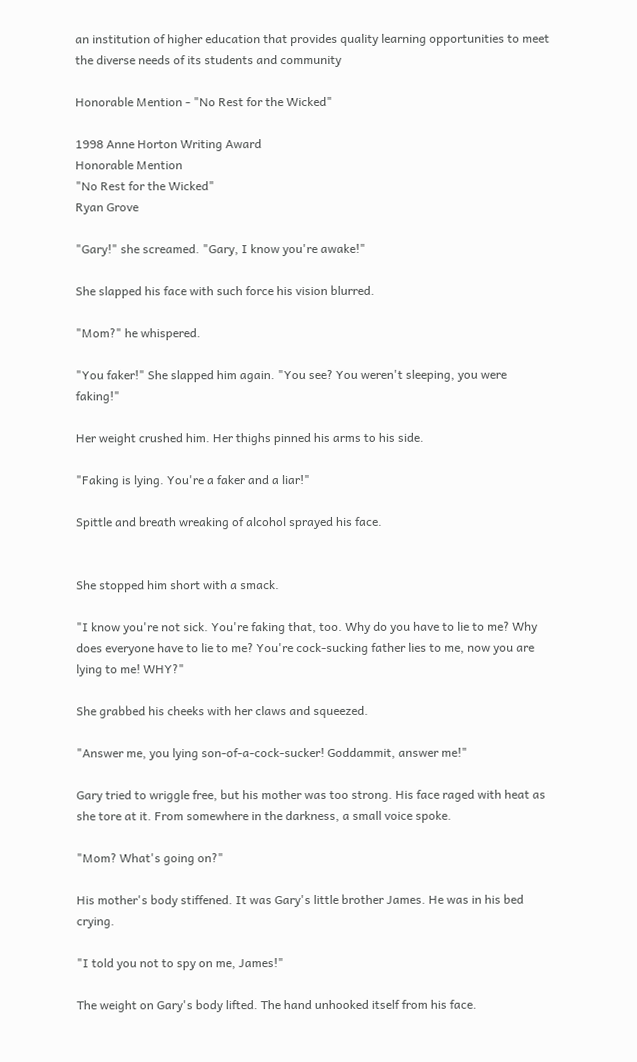an institution of higher education that provides quality learning opportunities to meet the diverse needs of its students and community

Honorable Mention - "No Rest for the Wicked"

1998 Anne Horton Writing Award
Honorable Mention
"No Rest for the Wicked"
Ryan Grove

"Gary!" she screamed. "Gary, I know you're awake!"

She slapped his face with such force his vision blurred.

"Mom?" he whispered.

"You faker!" She slapped him again. "You see? You weren't sleeping, you were faking!"

Her weight crushed him. Her thighs pinned his arms to his side.

"Faking is lying. You're a faker and a liar!"

Spittle and breath wreaking of alcohol sprayed his face.


She stopped him short with a smack.

"I know you're not sick. You're faking that, too. Why do you have to lie to me? Why does everyone have to lie to me? You're cock-sucking father lies to me, now you are lying to me! WHY?"

She grabbed his cheeks with her claws and squeezed.

"Answer me, you lying son-of-a-cock-sucker! Goddammit, answer me!"

Gary tried to wriggle free, but his mother was too strong. His face raged with heat as she tore at it. From somewhere in the darkness, a small voice spoke.

"Mom? What's going on?"

His mother's body stiffened. It was Gary's little brother James. He was in his bed crying.

"I told you not to spy on me, James!"

The weight on Gary's body lifted. The hand unhooked itself from his face.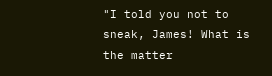"I told you not to sneak, James! What is the matter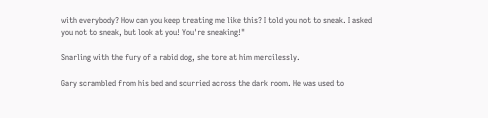with everybody? How can you keep treating me like this? I told you not to sneak. I asked you not to sneak, but look at you! You're sneaking!"

Snarling with the fury of a rabid dog, she tore at him mercilessly.

Gary scrambled from his bed and scurried across the dark room. He was used to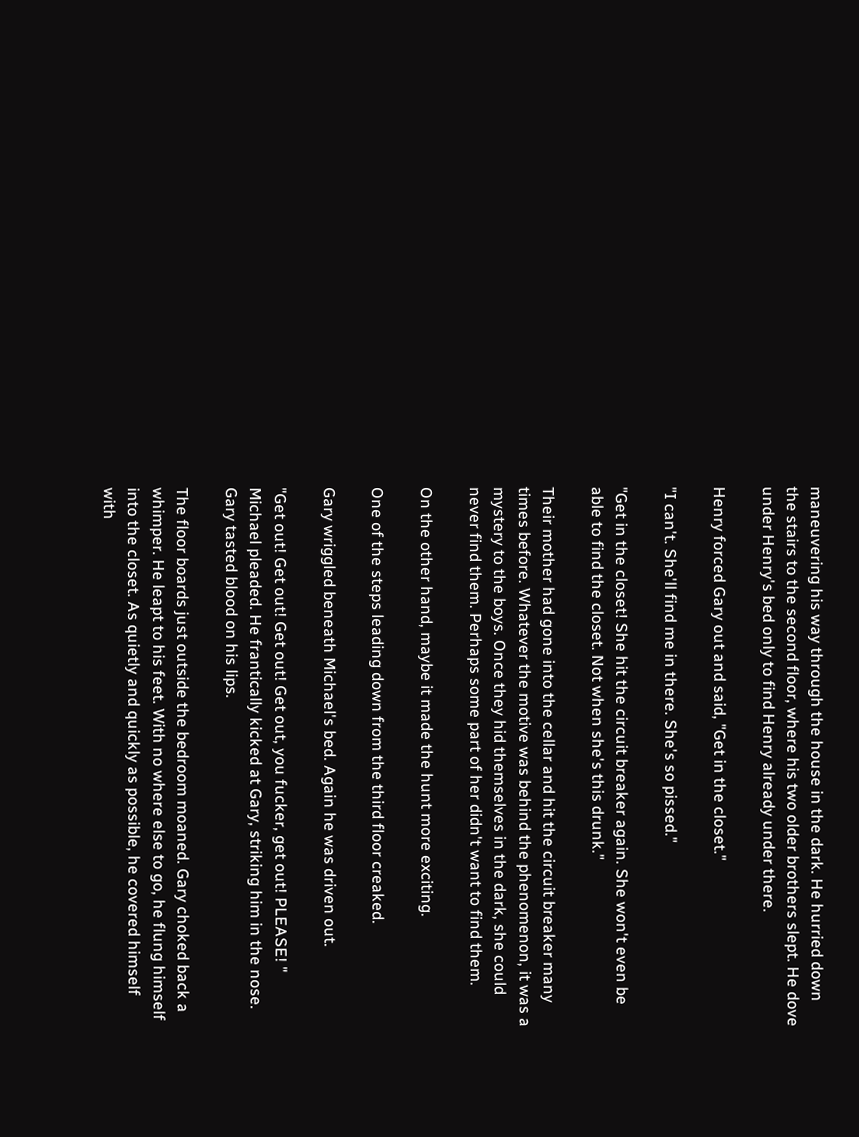maneuvering his way through the house in the dark. He hurried down the stairs to the second floor, where his two older brothers slept. He dove under Henry's bed only to find Henry already under there.

Henry forced Gary out and said, "Get in the closet."

"I can't. She'll find me in there. She's so pissed."

"Get in the closet! She hit the circuit breaker again. She won't even be able to find the closet. Not when she's this drunk."

Their mother had gone into the cellar and hit the circuit breaker many times before. Whatever the motive was behind the phenomenon, it was a mystery to the boys. Once they hid themselves in the dark, she could never find them. Perhaps some part of her didn't want to find them.

On the other hand, maybe it made the hunt more exciting.

One of the steps leading down from the third floor creaked.

Gary wriggled beneath Michael's bed. Again he was driven out.

"Get out! Get out! Get out! Get out, you fucker, get out! PLEASE! " Michael pleaded. He frantically kicked at Gary, striking him in the nose. Gary tasted blood on his lips.

The floor boards just outside the bedroom moaned. Gary choked back a whimper. He leapt to his feet. With no where else to go, he flung himself into the closet. As quietly and quickly as possible, he covered himself with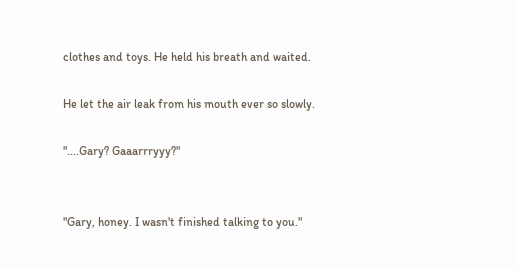clothes and toys. He held his breath and waited.

He let the air leak from his mouth ever so slowly.

"....Gary? Gaaarrryyy?"


"Gary, honey. I wasn't finished talking to you."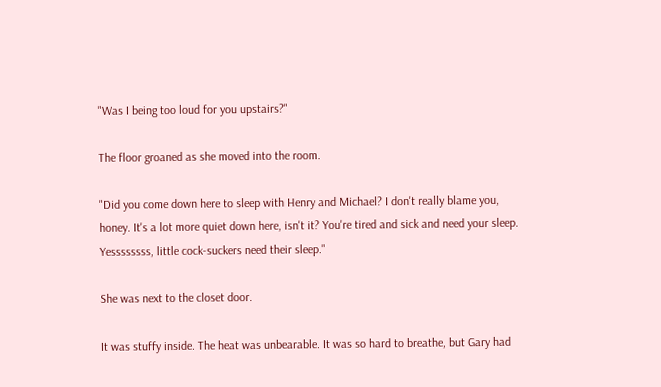"Was I being too loud for you upstairs?"

The floor groaned as she moved into the room.

"Did you come down here to sleep with Henry and Michael? I don't really blame you, honey. It's a lot more quiet down here, isn't it? You're tired and sick and need your sleep. Yessssssss, little cock-suckers need their sleep."

She was next to the closet door.

It was stuffy inside. The heat was unbearable. It was so hard to breathe, but Gary had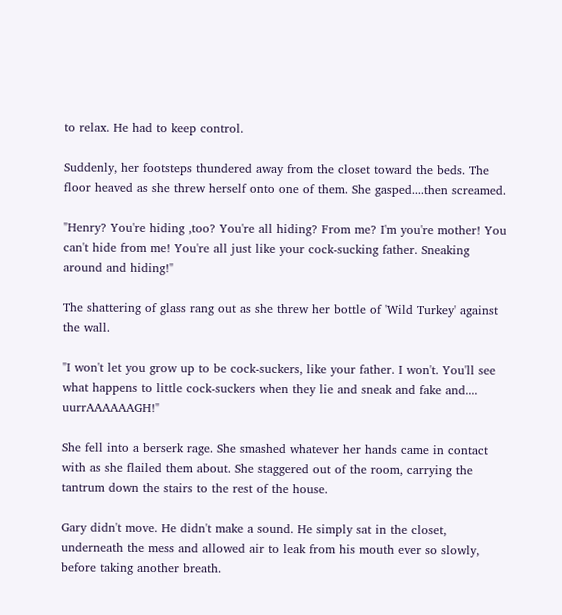to relax. He had to keep control.

Suddenly, her footsteps thundered away from the closet toward the beds. The floor heaved as she threw herself onto one of them. She gasped....then screamed.

"Henry? You're hiding ,too? You're all hiding? From me? I'm you're mother! You can't hide from me! You're all just like your cock-sucking father. Sneaking around and hiding!"

The shattering of glass rang out as she threw her bottle of 'Wild Turkey' against the wall.

"I won't let you grow up to be cock-suckers, like your father. I won't. You'll see what happens to little cock-suckers when they lie and sneak and fake and.... uurrAAAAAAGH!"

She fell into a berserk rage. She smashed whatever her hands came in contact with as she flailed them about. She staggered out of the room, carrying the tantrum down the stairs to the rest of the house.

Gary didn't move. He didn't make a sound. He simply sat in the closet, underneath the mess and allowed air to leak from his mouth ever so slowly, before taking another breath.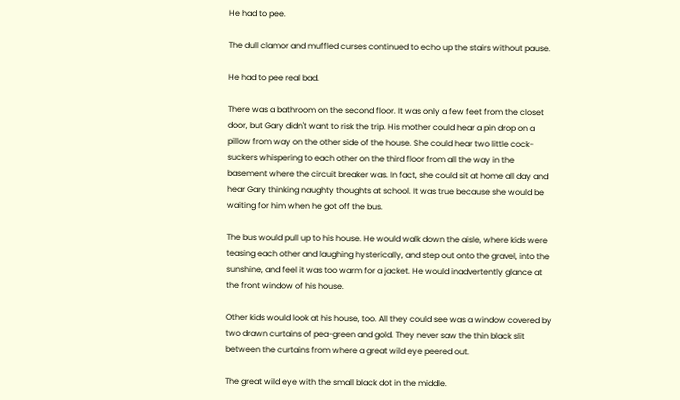He had to pee.

The dull clamor and muffled curses continued to echo up the stairs without pause.

He had to pee real bad.

There was a bathroom on the second floor. It was only a few feet from the closet door, but Gary didn't want to risk the trip. His mother could hear a pin drop on a pillow from way on the other side of the house. She could hear two little cock-suckers whispering to each other on the third floor from all the way in the basement where the circuit breaker was. In fact, she could sit at home all day and hear Gary thinking naughty thoughts at school. It was true because she would be waiting for him when he got off the bus.

The bus would pull up to his house. He would walk down the aisle, where kids were teasing each other and laughing hysterically, and step out onto the gravel, into the sunshine, and feel it was too warm for a jacket. He would inadvertently glance at the front window of his house.

Other kids would look at his house, too. All they could see was a window covered by two drawn curtains of pea-green and gold. They never saw the thin black slit between the curtains from where a great wild eye peered out.

The great wild eye with the small black dot in the middle.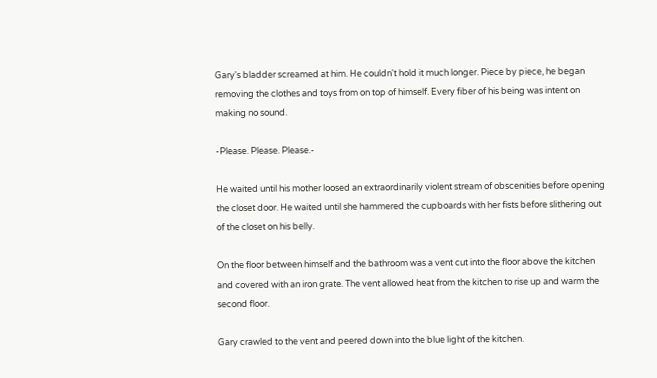Gary's bladder screamed at him. He couldn't hold it much longer. Piece by piece, he began removing the clothes and toys from on top of himself. Every fiber of his being was intent on making no sound.

-Please. Please. Please.-

He waited until his mother loosed an extraordinarily violent stream of obscenities before opening the closet door. He waited until she hammered the cupboards with her fists before slithering out of the closet on his belly.

On the floor between himself and the bathroom was a vent cut into the floor above the kitchen and covered with an iron grate. The vent allowed heat from the kitchen to rise up and warm the second floor.

Gary crawled to the vent and peered down into the blue light of the kitchen.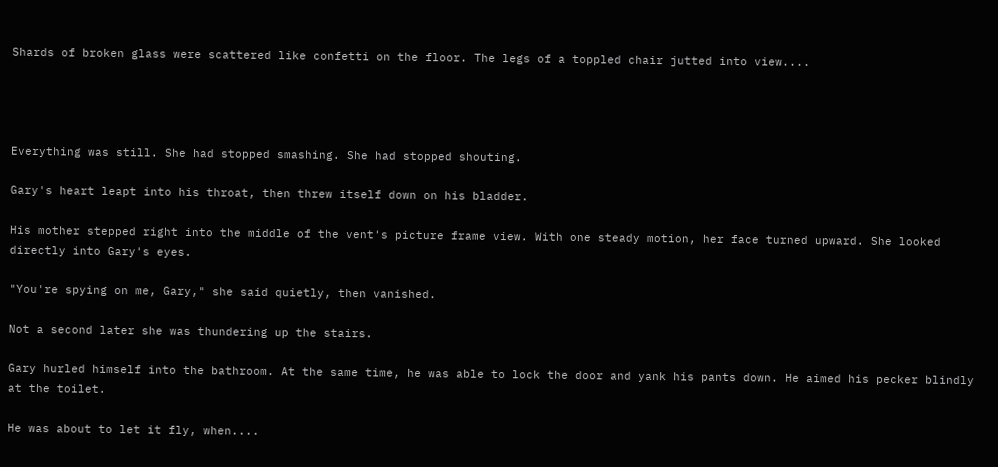Shards of broken glass were scattered like confetti on the floor. The legs of a toppled chair jutted into view....




Everything was still. She had stopped smashing. She had stopped shouting.

Gary's heart leapt into his throat, then threw itself down on his bladder.

His mother stepped right into the middle of the vent's picture frame view. With one steady motion, her face turned upward. She looked directly into Gary's eyes.

"You're spying on me, Gary," she said quietly, then vanished.

Not a second later she was thundering up the stairs.

Gary hurled himself into the bathroom. At the same time, he was able to lock the door and yank his pants down. He aimed his pecker blindly at the toilet.

He was about to let it fly, when....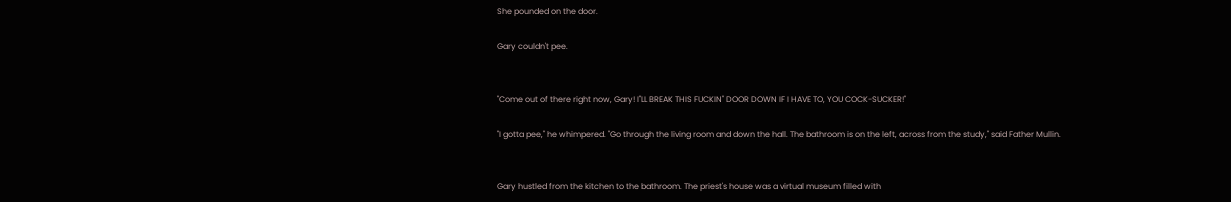She pounded on the door.

Gary couldn't pee.


"Come out of there right now, Gary! I"LL BREAK THIS FUCKIN" DOOR DOWN IF I HAVE TO, YOU COCK-SUCKER!"

"I gotta pee," he whimpered. "Go through the living room and down the hall. The bathroom is on the left, across from the study," said Father Mullin.


Gary hustled from the kitchen to the bathroom. The priest's house was a virtual museum filled with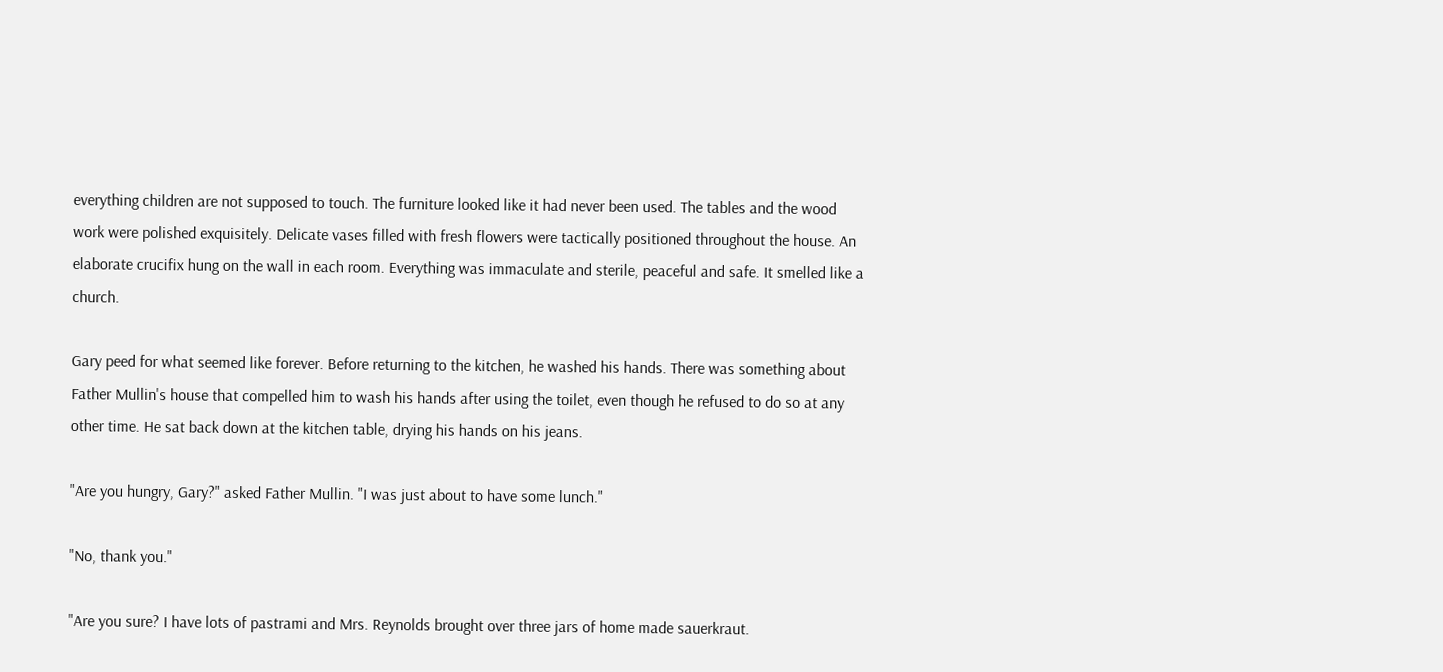everything children are not supposed to touch. The furniture looked like it had never been used. The tables and the wood work were polished exquisitely. Delicate vases filled with fresh flowers were tactically positioned throughout the house. An elaborate crucifix hung on the wall in each room. Everything was immaculate and sterile, peaceful and safe. It smelled like a church.

Gary peed for what seemed like forever. Before returning to the kitchen, he washed his hands. There was something about Father Mullin's house that compelled him to wash his hands after using the toilet, even though he refused to do so at any other time. He sat back down at the kitchen table, drying his hands on his jeans.

"Are you hungry, Gary?" asked Father Mullin. "I was just about to have some lunch."

"No, thank you."

"Are you sure? I have lots of pastrami and Mrs. Reynolds brought over three jars of home made sauerkraut.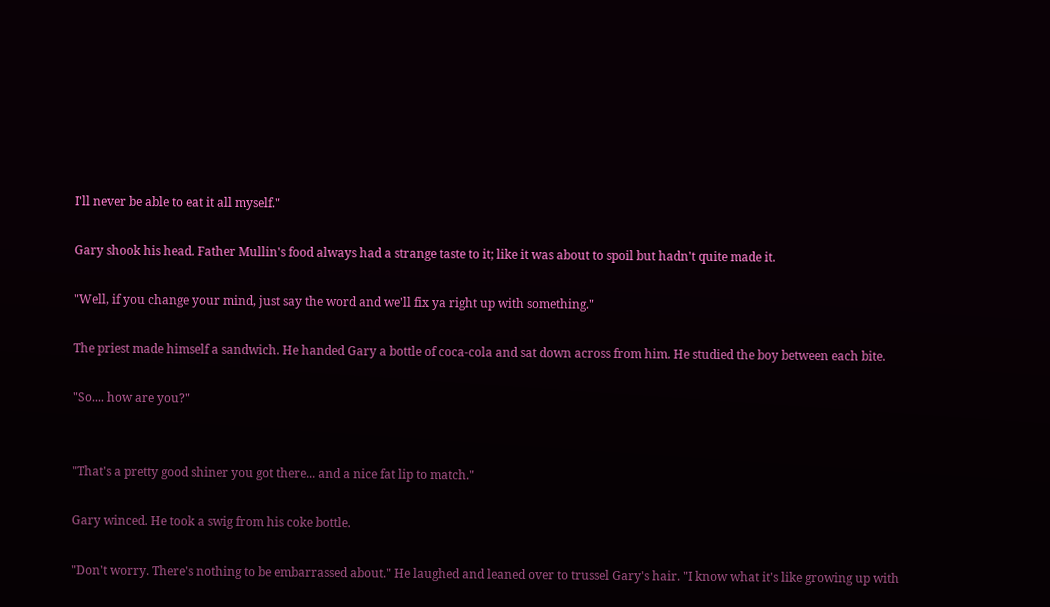I'll never be able to eat it all myself."

Gary shook his head. Father Mullin's food always had a strange taste to it; like it was about to spoil but hadn't quite made it.

"Well, if you change your mind, just say the word and we'll fix ya right up with something."

The priest made himself a sandwich. He handed Gary a bottle of coca-cola and sat down across from him. He studied the boy between each bite.

"So.... how are you?"


"That's a pretty good shiner you got there... and a nice fat lip to match."

Gary winced. He took a swig from his coke bottle.

"Don't worry. There's nothing to be embarrassed about." He laughed and leaned over to trussel Gary's hair. "I know what it's like growing up with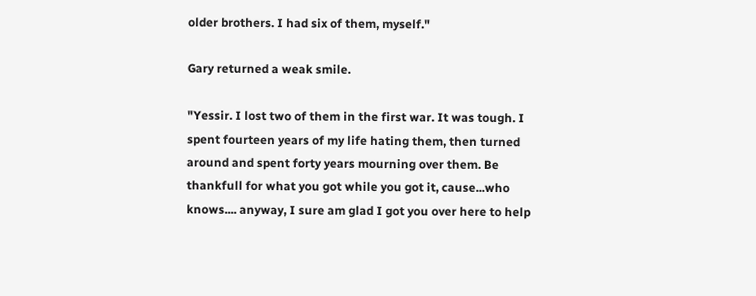older brothers. I had six of them, myself."

Gary returned a weak smile.

"Yessir. I lost two of them in the first war. It was tough. I spent fourteen years of my life hating them, then turned around and spent forty years mourning over them. Be thankfull for what you got while you got it, cause...who knows.... anyway, I sure am glad I got you over here to help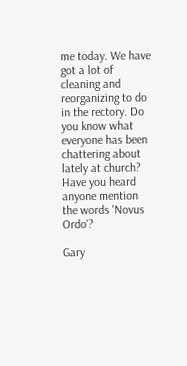me today. We have got a lot of cleaning and reorganizing to do in the rectory. Do you know what everyone has been chattering about lately at church? Have you heard anyone mention the words 'Novus Ordo'?

Gary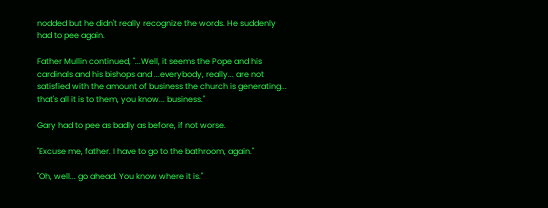nodded but he didn't really recognize the words. He suddenly had to pee again.

Father Mullin continued, "...Well, it seems the Pope and his cardinals and his bishops and ...everybody, really... are not satisfied with the amount of business the church is generating... that's all it is to them, you know... business."

Gary had to pee as badly as before, if not worse.

"Excuse me, father. I have to go to the bathroom, again."

"Oh, well... go ahead. You know where it is."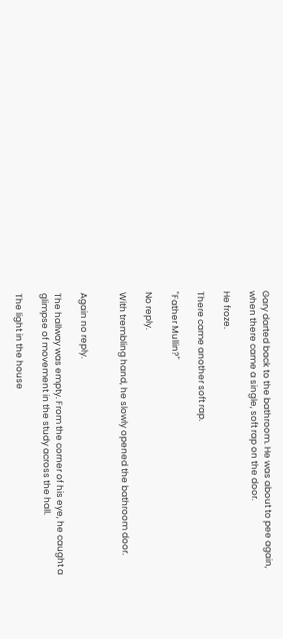Gary darted back to the bathroom. He was about to pee again, when there came a single, soft rap on the door.

He froze.

There came another soft rap.

"Father Mullin?"

No reply.

With trembling hand, he slowly opened the bathroom door.


Again no reply.

The hallway was empty. From the corner of his eye, he caught a glimpse of movement in the study across the hall.

The light in the house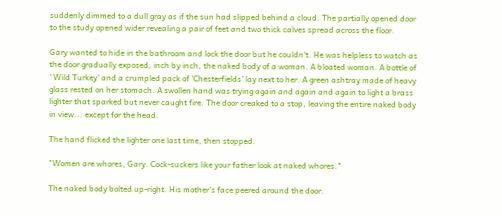suddenly dimmed to a dull gray as if the sun had slipped behind a cloud. The partially opened door to the study opened wider revealing a pair of feet and two thick calves spread across the floor.

Gary wanted to hide in the bathroom and lock the door but he couldn't. He was helpless to watch as the door gradually exposed, inch by inch, the naked body of a woman. A bloated woman. A bottle of ' Wild Turkey' and a crumpled pack of 'Chesterfields' lay next to her. A green ashtray made of heavy glass rested on her stomach. A swollen hand was trying again and again and again to light a brass lighter that sparked but never caught fire. The door creaked to a stop, leaving the entire naked body in view... except for the head.

The hand flicked the lighter one last time, then stopped.

"Women are whores, Gary. Cock-suckers like your father look at naked whores."

The naked body bolted up-right. His mother's face peered around the door.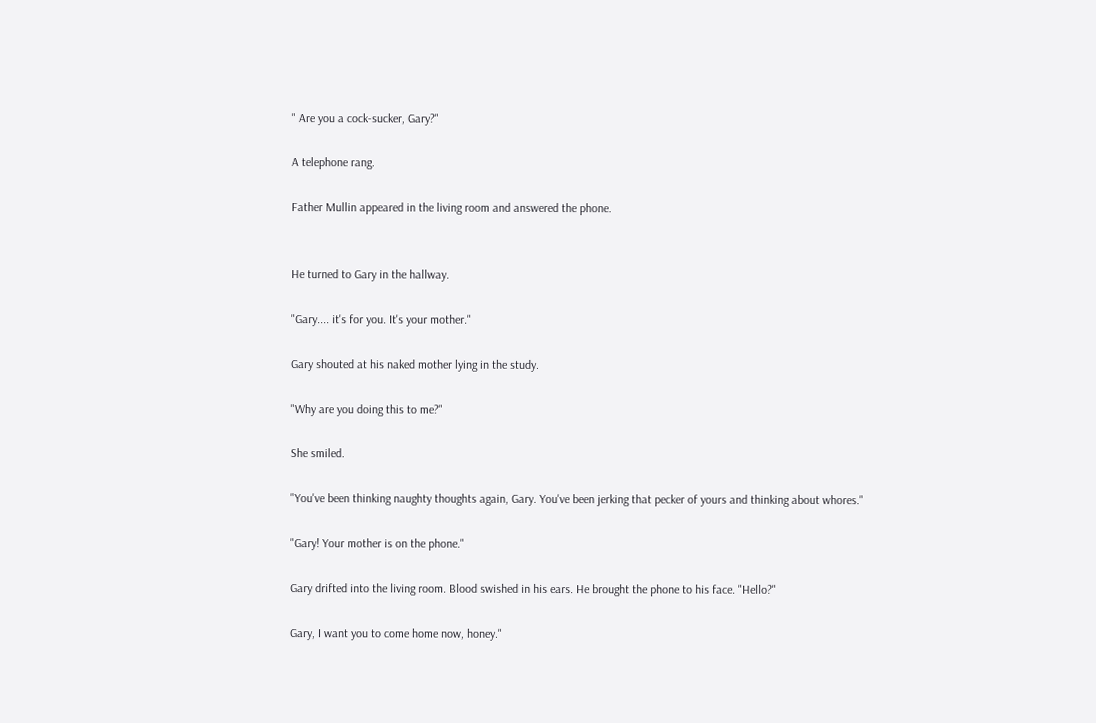" Are you a cock-sucker, Gary?"

A telephone rang.

Father Mullin appeared in the living room and answered the phone.


He turned to Gary in the hallway.

"Gary.... it's for you. It's your mother."

Gary shouted at his naked mother lying in the study.

"Why are you doing this to me?"

She smiled.

"You've been thinking naughty thoughts again, Gary. You've been jerking that pecker of yours and thinking about whores."

"Gary! Your mother is on the phone."

Gary drifted into the living room. Blood swished in his ears. He brought the phone to his face. "Hello?"

Gary, I want you to come home now, honey."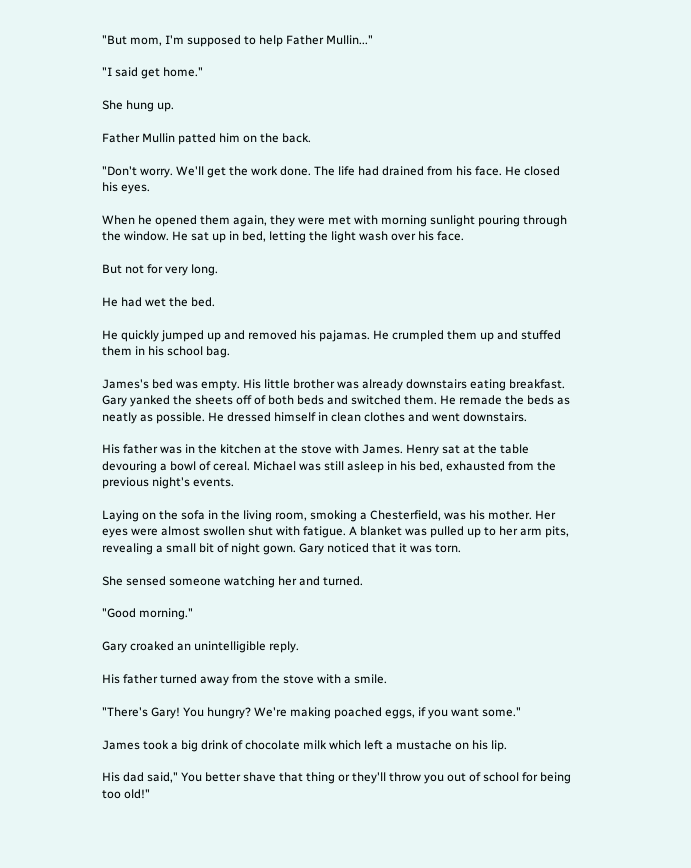"But mom, I'm supposed to help Father Mullin..."

"I said get home."

She hung up.

Father Mullin patted him on the back.

"Don't worry. We'll get the work done. The life had drained from his face. He closed his eyes.

When he opened them again, they were met with morning sunlight pouring through the window. He sat up in bed, letting the light wash over his face.

But not for very long.

He had wet the bed.

He quickly jumped up and removed his pajamas. He crumpled them up and stuffed them in his school bag.

James's bed was empty. His little brother was already downstairs eating breakfast. Gary yanked the sheets off of both beds and switched them. He remade the beds as neatly as possible. He dressed himself in clean clothes and went downstairs.

His father was in the kitchen at the stove with James. Henry sat at the table devouring a bowl of cereal. Michael was still asleep in his bed, exhausted from the previous night's events.

Laying on the sofa in the living room, smoking a Chesterfield, was his mother. Her eyes were almost swollen shut with fatigue. A blanket was pulled up to her arm pits, revealing a small bit of night gown. Gary noticed that it was torn.

She sensed someone watching her and turned.

"Good morning."

Gary croaked an unintelligible reply.

His father turned away from the stove with a smile.

"There's Gary! You hungry? We're making poached eggs, if you want some."

James took a big drink of chocolate milk which left a mustache on his lip.

His dad said," You better shave that thing or they'll throw you out of school for being too old!"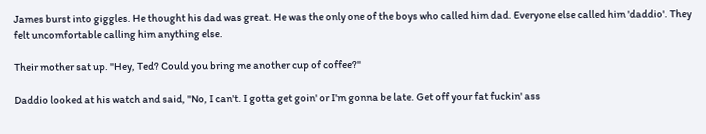James burst into giggles. He thought his dad was great. He was the only one of the boys who called him dad. Everyone else called him 'daddio'. They felt uncomfortable calling him anything else.

Their mother sat up. "Hey, Ted? Could you bring me another cup of coffee?"

Daddio looked at his watch and said, "No, I can't. I gotta get goin' or I'm gonna be late. Get off your fat fuckin' ass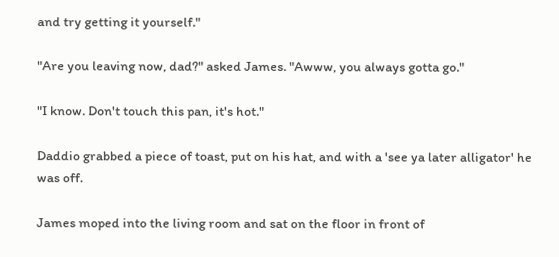and try getting it yourself."

"Are you leaving now, dad?" asked James. "Awww, you always gotta go."

"I know. Don't touch this pan, it's hot."

Daddio grabbed a piece of toast, put on his hat, and with a 'see ya later alligator' he was off.

James moped into the living room and sat on the floor in front of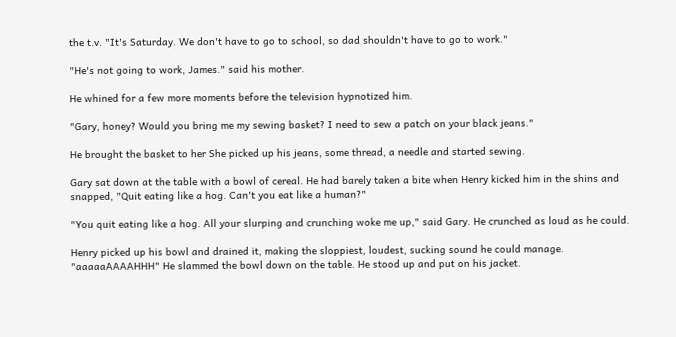the t.v. "It's Saturday. We don't have to go to school, so dad shouldn't have to go to work."

"He's not going to work, James." said his mother.

He whined for a few more moments before the television hypnotized him.

"Gary, honey? Would you bring me my sewing basket? I need to sew a patch on your black jeans."

He brought the basket to her She picked up his jeans, some thread, a needle and started sewing.

Gary sat down at the table with a bowl of cereal. He had barely taken a bite when Henry kicked him in the shins and snapped, "Quit eating like a hog. Can't you eat like a human?"

"You quit eating like a hog. All your slurping and crunching woke me up," said Gary. He crunched as loud as he could.

Henry picked up his bowl and drained it, making the sloppiest, loudest, sucking sound he could manage. "aaaaaAAAAHHH" He slammed the bowl down on the table. He stood up and put on his jacket.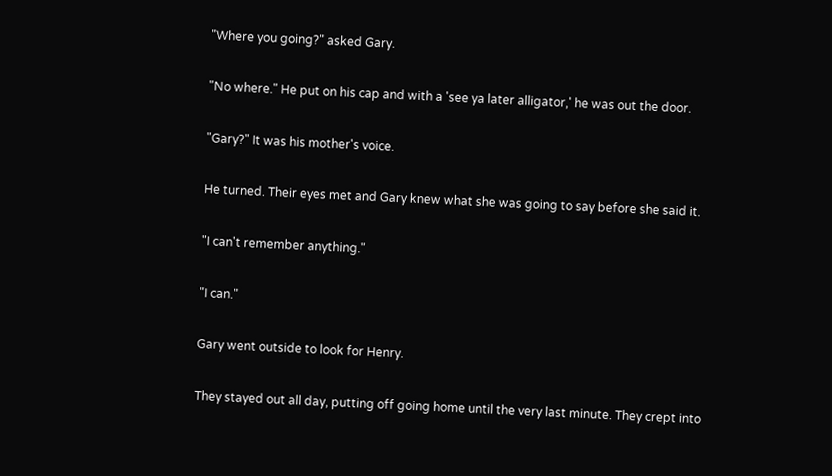"Where you going?" asked Gary.

"No where." He put on his cap and with a 'see ya later alligator,' he was out the door.

"Gary?" It was his mother's voice.

He turned. Their eyes met and Gary knew what she was going to say before she said it.

"I can't remember anything."

"I can."

Gary went outside to look for Henry.

They stayed out all day, putting off going home until the very last minute. They crept into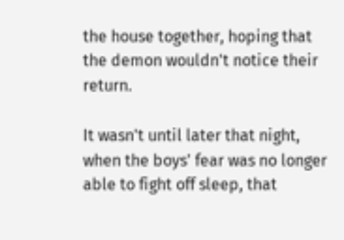the house together, hoping that the demon wouldn't notice their return.

It wasn't until later that night, when the boys' fear was no longer able to fight off sleep, that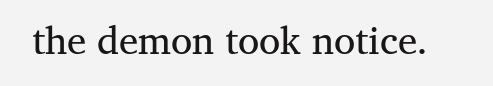the demon took notice.